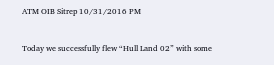ATM OIB Sitrep 10/31/2016 PM


Today we successfully flew “Hull Land 02” with some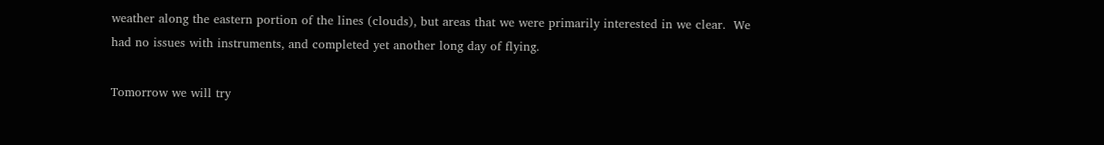weather along the eastern portion of the lines (clouds), but areas that we were primarily interested in we clear.  We had no issues with instruments, and completed yet another long day of flying.

Tomorrow we will try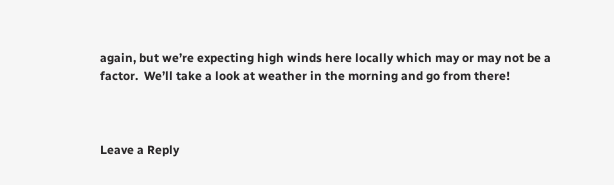again, but we’re expecting high winds here locally which may or may not be a factor.  We’ll take a look at weather in the morning and go from there!



Leave a Reply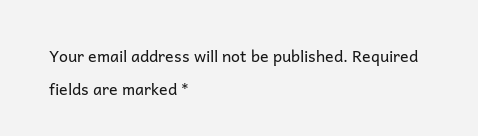Your email address will not be published. Required fields are marked *